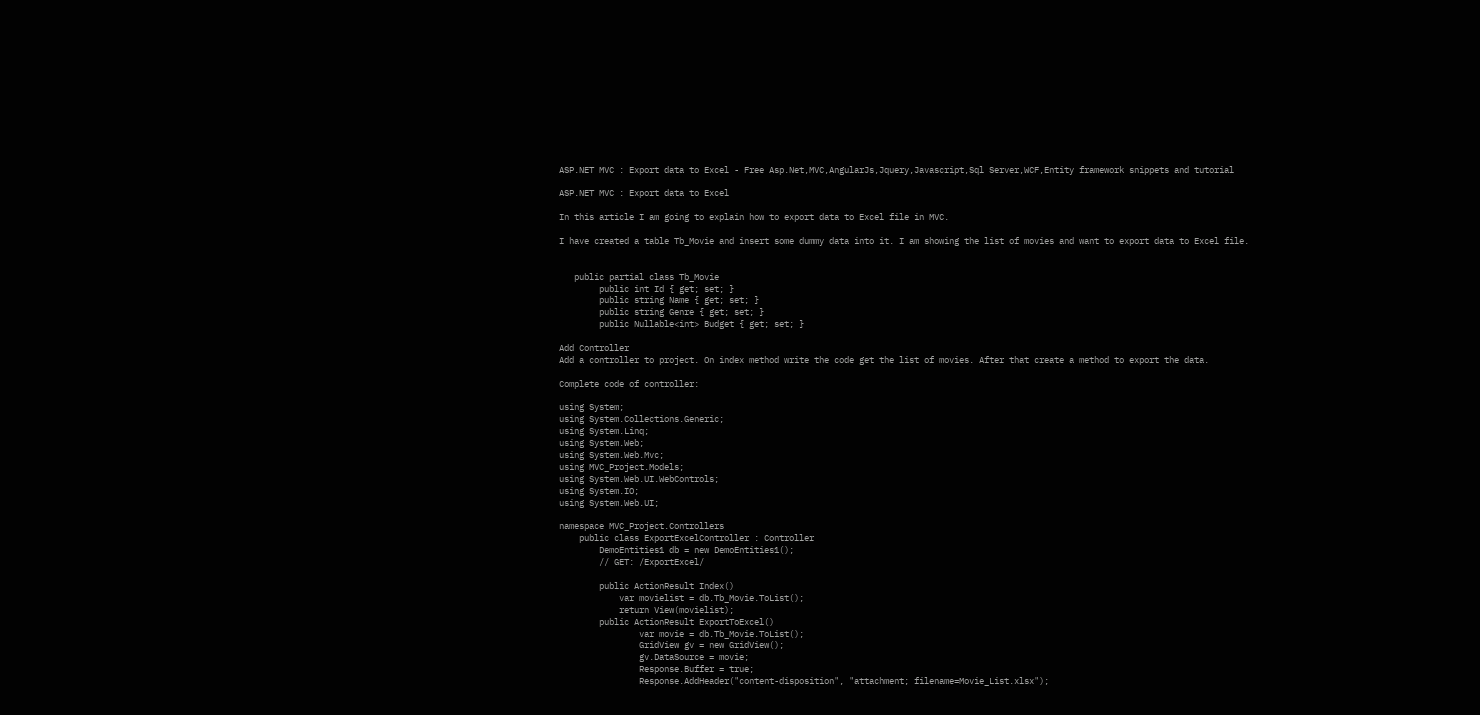ASP.NET MVC : Export data to Excel - Free Asp.Net,MVC,AngularJs,Jquery,Javascript,Sql Server,WCF,Entity framework snippets and tutorial

ASP.NET MVC : Export data to Excel

In this article I am going to explain how to export data to Excel file in MVC.

I have created a table Tb_Movie and insert some dummy data into it. I am showing the list of movies and want to export data to Excel file.


   public partial class Tb_Movie
        public int Id { get; set; }
        public string Name { get; set; }
        public string Genre { get; set; }
        public Nullable<int> Budget { get; set; }

Add Controller
Add a controller to project. On index method write the code get the list of movies. After that create a method to export the data.

Complete code of controller:

using System;
using System.Collections.Generic;
using System.Linq;
using System.Web;
using System.Web.Mvc;
using MVC_Project.Models;
using System.Web.UI.WebControls;
using System.IO;
using System.Web.UI;

namespace MVC_Project.Controllers
    public class ExportExcelController : Controller
        DemoEntities1 db = new DemoEntities1();
        // GET: /ExportExcel/

        public ActionResult Index()
            var movielist = db.Tb_Movie.ToList();
            return View(movielist);
        public ActionResult ExportToExcel()
                var movie = db.Tb_Movie.ToList();
                GridView gv = new GridView();
                gv.DataSource = movie;
                Response.Buffer = true;
                Response.AddHeader("content-disposition", "attachment; filename=Movie_List.xlsx");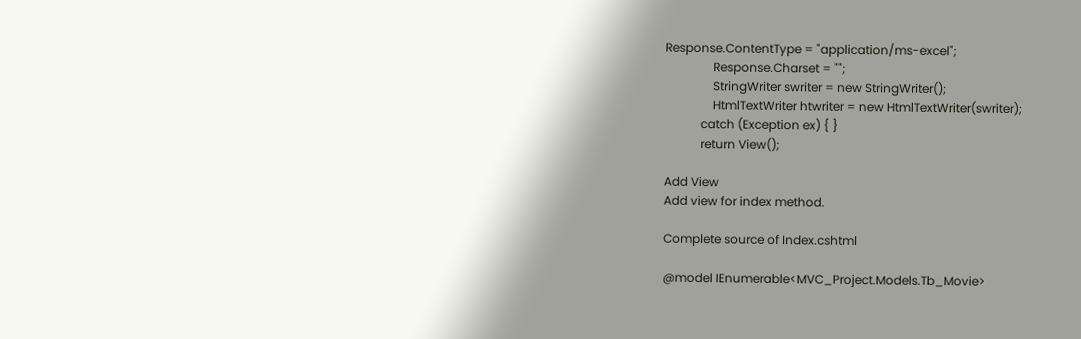Response.ContentType = "application/ms-excel";
                Response.Charset = "";
                StringWriter swriter = new StringWriter();
                HtmlTextWriter htwriter = new HtmlTextWriter(swriter);
            catch (Exception ex) { }
            return View();

Add View
Add view for index method.

Complete source of Index.cshtml

@model IEnumerable<MVC_Project.Models.Tb_Movie>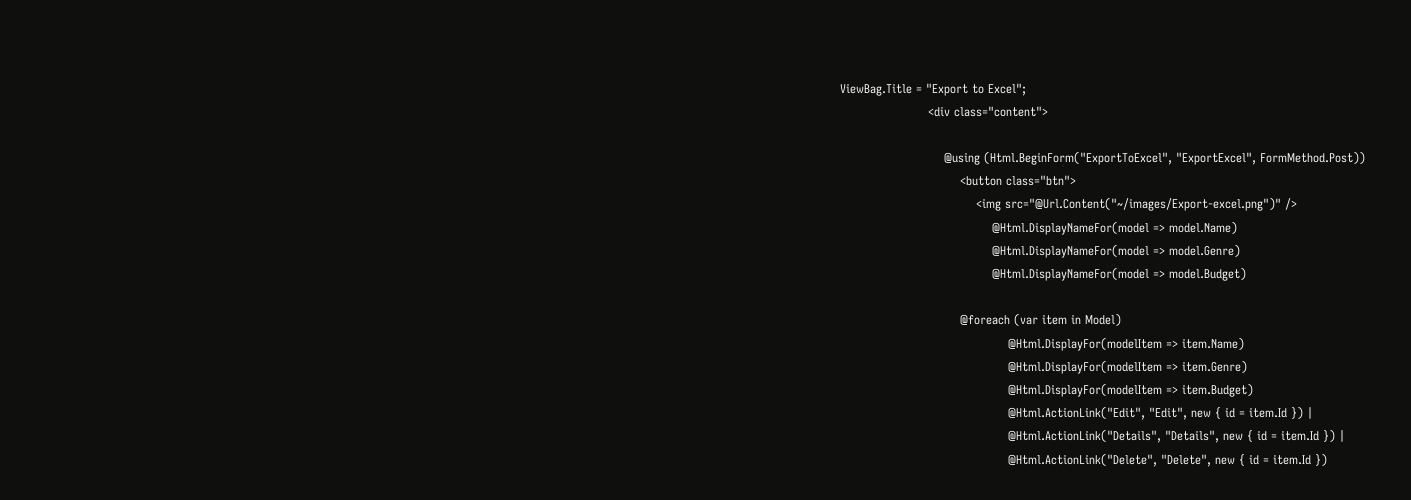ViewBag.Title = "Export to Excel";
                      <div class="content">

                          @using (Html.BeginForm("ExportToExcel", "ExportExcel", FormMethod.Post))
                              <button class="btn">
                                  <img src="@Url.Content("~/images/Export-excel.png")" />
                                      @Html.DisplayNameFor(model => model.Name)
                                      @Html.DisplayNameFor(model => model.Genre)
                                      @Html.DisplayNameFor(model => model.Budget)

                              @foreach (var item in Model)
                                          @Html.DisplayFor(modelItem => item.Name)
                                          @Html.DisplayFor(modelItem => item.Genre)
                                          @Html.DisplayFor(modelItem => item.Budget)
                                          @Html.ActionLink("Edit", "Edit", new { id = item.Id }) |
                                          @Html.ActionLink("Details", "Details", new { id = item.Id }) |
                                          @Html.ActionLink("Delete", "Delete", new { id = item.Id })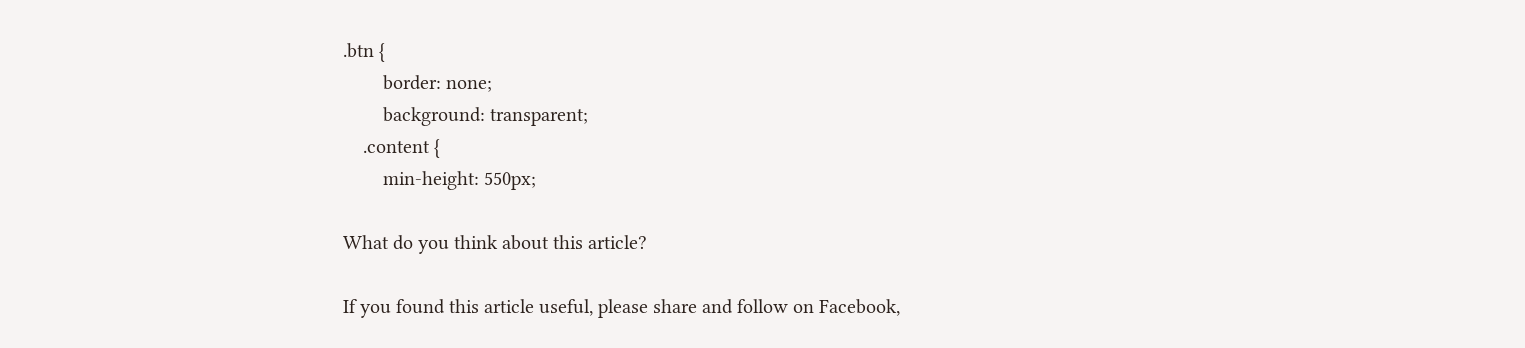.btn {
        border: none;
        background: transparent;
    .content {
        min-height: 550px;

What do you think about this article?

If you found this article useful, please share and follow on Facebook,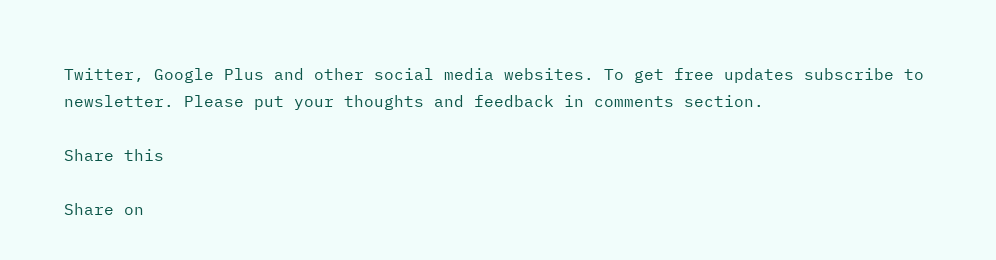Twitter, Google Plus and other social media websites. To get free updates subscribe to newsletter. Please put your thoughts and feedback in comments section.

Share this

Share on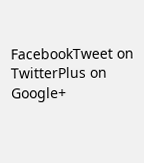FacebookTweet on TwitterPlus on Google+